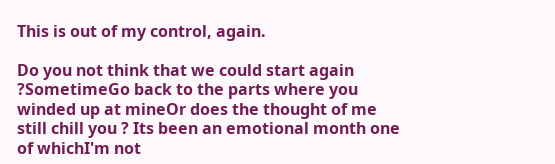This is out of my control, again.

Do you not think that we could start again ?SometimeGo back to the parts where you winded up at mineOr does the thought of me still chill you ? Its been an emotional month one of whichI'm not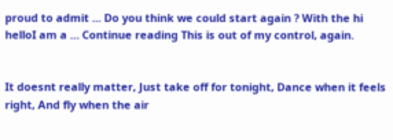proud to admit ... Do you think we could start again ? With the hi helloI am a … Continue reading This is out of my control, again.


It doesnt really matter, Just take off for tonight, Dance when it feels right, And fly when the air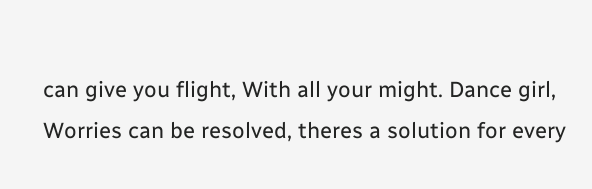can give you flight, With all your might. Dance girl, Worries can be resolved, theres a solution for every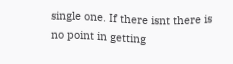single one. If there isnt there is no point in getting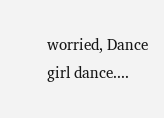worried, Dance girl dance....